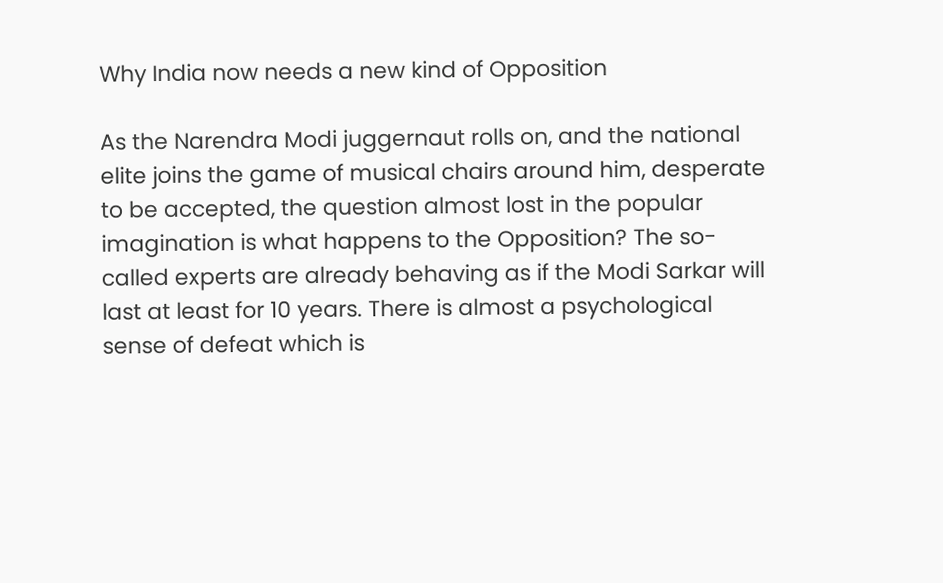Why India now needs a new kind of Opposition

As the Narendra Modi juggernaut rolls on, and the national elite joins the game of musical chairs around him, desperate to be accepted, the question almost lost in the popular imagination is what happens to the Opposition? The so-called experts are already behaving as if the Modi Sarkar will last at least for 10 years. There is almost a psychological sense of defeat which is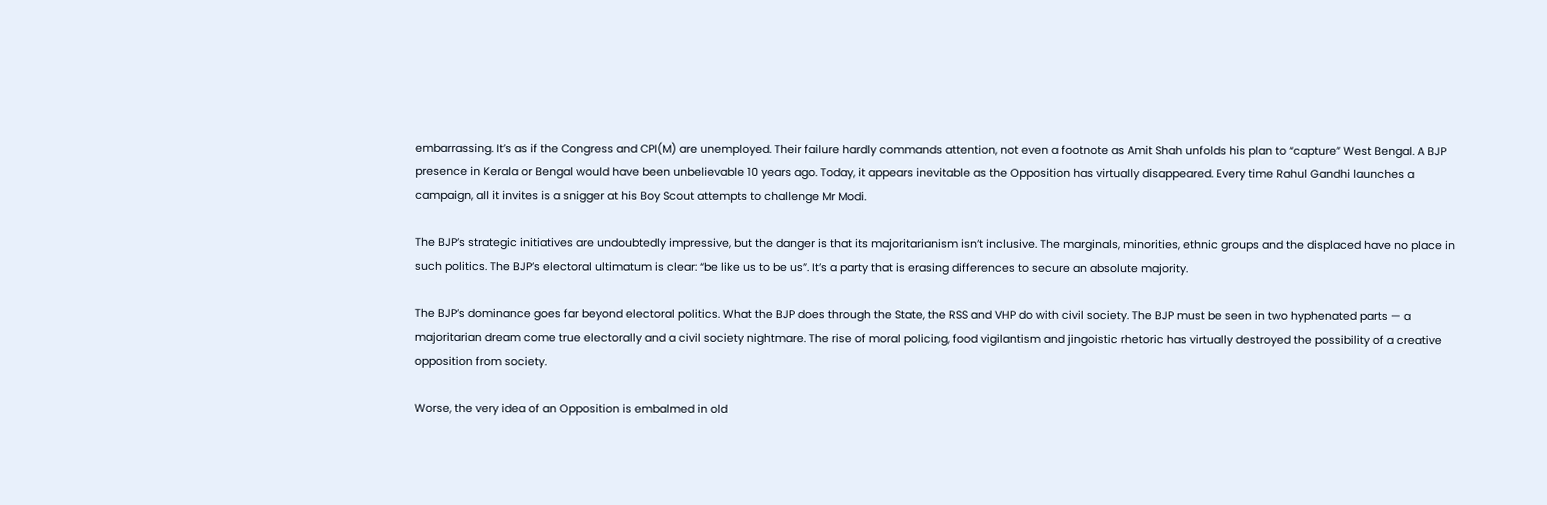embarrassing. It’s as if the Congress and CPI(M) are unemployed. Their failure hardly commands attention, not even a footnote as Amit Shah unfolds his plan to “capture” West Bengal. A BJP presence in Kerala or Bengal would have been unbelievable 10 years ago. Today, it appears inevitable as the Opposition has virtually disappeared. Every time Rahul Gandhi launches a campaign, all it invites is a snigger at his Boy Scout attempts to challenge Mr Modi.

The BJP’s strategic initiatives are undoubtedly impressive, but the danger is that its majoritarianism isn’t inclusive. The marginals, minorities, ethnic groups and the displaced have no place in such politics. The BJP’s electoral ultimatum is clear: “be like us to be us”. It’s a party that is erasing differences to secure an absolute majority.

The BJP’s dominance goes far beyond electoral politics. What the BJP does through the State, the RSS and VHP do with civil society. The BJP must be seen in two hyphenated parts — a majoritarian dream come true electorally and a civil society nightmare. The rise of moral policing, food vigilantism and jingoistic rhetoric has virtually destroyed the possibility of a creative opposition from society.

Worse, the very idea of an Opposition is embalmed in old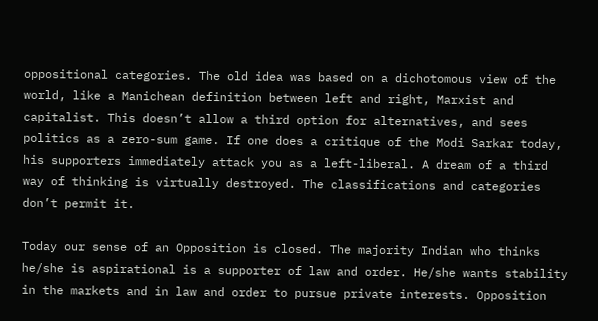oppositional categories. The old idea was based on a dichotomous view of the world, like a Manichean definition between left and right, Marxist and capitalist. This doesn’t allow a third option for alternatives, and sees politics as a zero-sum game. If one does a critique of the Modi Sarkar today, his supporters immediately attack you as a left-liberal. A dream of a third way of thinking is virtually destroyed. The classifications and categories don’t permit it.

Today our sense of an Opposition is closed. The majority Indian who thinks he/she is aspirational is a supporter of law and order. He/she wants stability in the markets and in law and order to pursue private interests. Opposition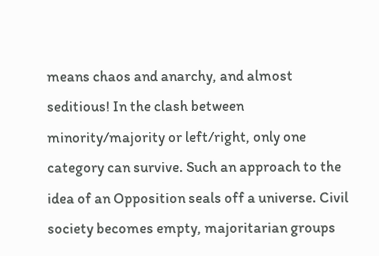means chaos and anarchy, and almost seditious! In the clash between minority/majority or left/right, only one category can survive. Such an approach to the idea of an Opposition seals off a universe. Civil society becomes empty, majoritarian groups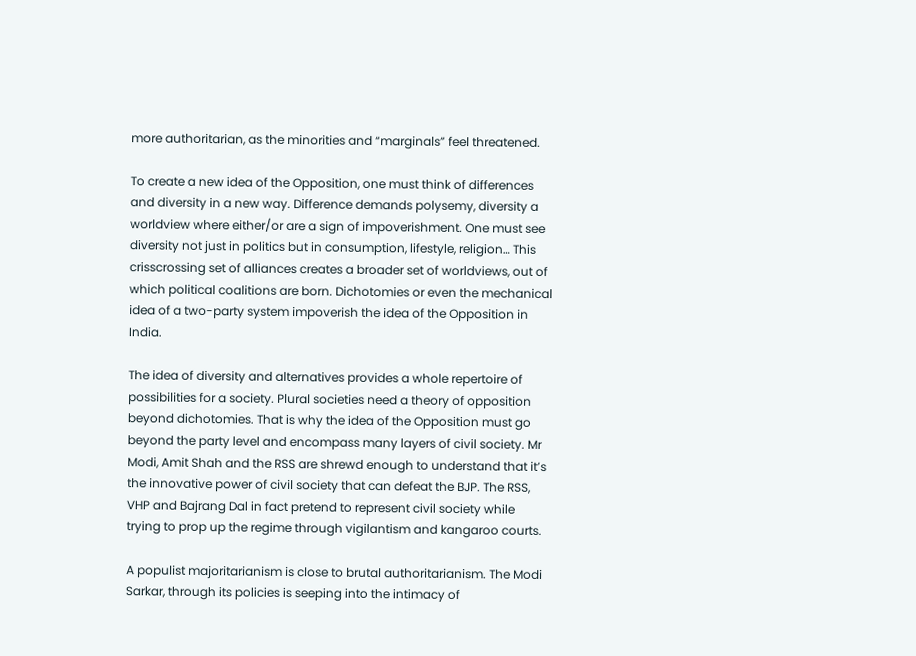more authoritarian, as the minorities and “marginals” feel threatened.

To create a new idea of the Opposition, one must think of differences and diversity in a new way. Difference demands polysemy, diversity a worldview where either/or are a sign of impoverishment. One must see diversity not just in politics but in consumption, lifestyle, religion… This crisscrossing set of alliances creates a broader set of worldviews, out of which political coalitions are born. Dichotomies or even the mechanical idea of a two-party system impoverish the idea of the Opposition in India.

The idea of diversity and alternatives provides a whole repertoire of possibilities for a society. Plural societies need a theory of opposition beyond dichotomies. That is why the idea of the Opposition must go beyond the party level and encompass many layers of civil society. Mr Modi, Amit Shah and the RSS are shrewd enough to understand that it’s the innovative power of civil society that can defeat the BJP. The RSS, VHP and Bajrang Dal in fact pretend to represent civil society while trying to prop up the regime through vigilantism and kangaroo courts.

A populist majoritarianism is close to brutal authoritarianism. The Modi Sarkar, through its policies is seeping into the intimacy of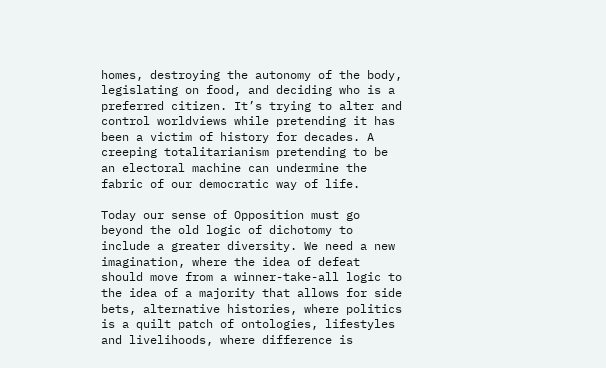homes, destroying the autonomy of the body, legislating on food, and deciding who is a preferred citizen. It’s trying to alter and control worldviews while pretending it has been a victim of history for decades. A creeping totalitarianism pretending to be an electoral machine can undermine the fabric of our democratic way of life.

Today our sense of Opposition must go beyond the old logic of dichotomy to include a greater diversity. We need a new imagination, where the idea of defeat should move from a winner-take-all logic to the idea of a majority that allows for side bets, alternative histories, where politics is a quilt patch of ontologies, lifestyles and livelihoods, where difference is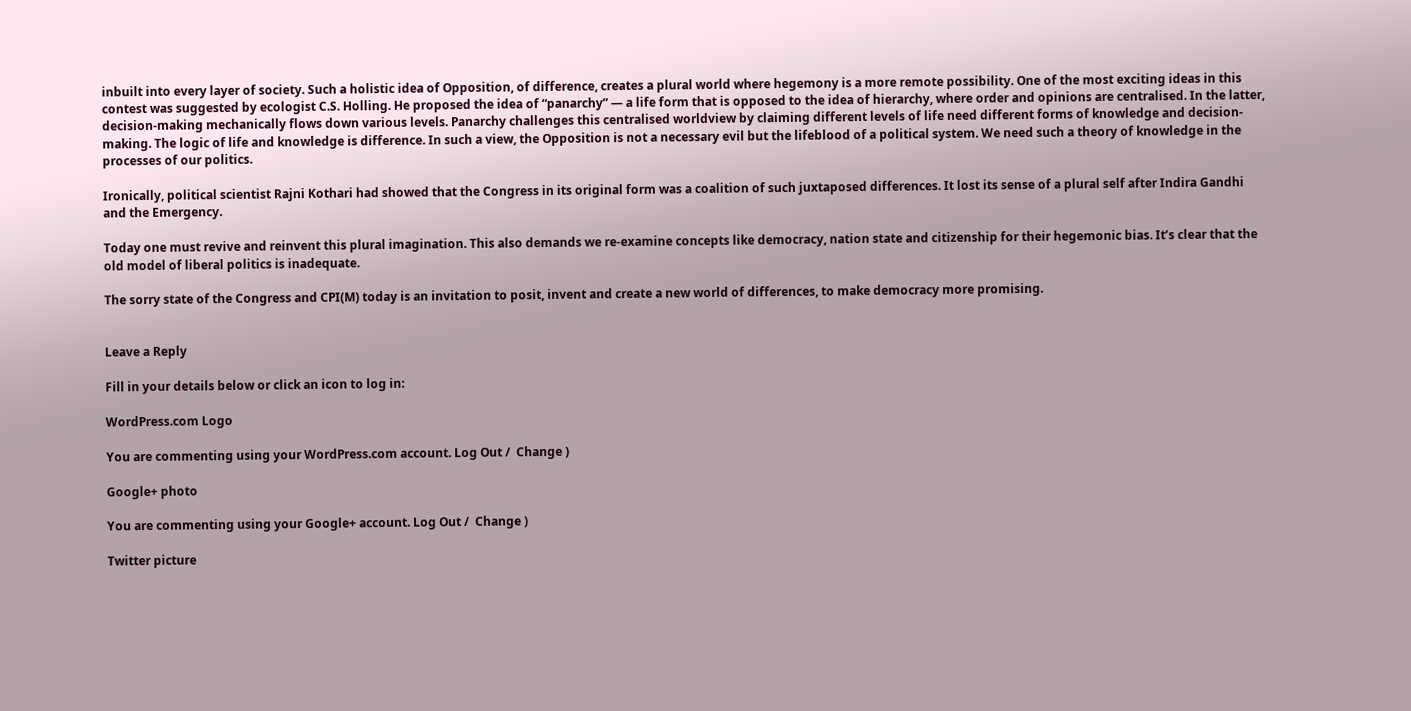inbuilt into every layer of society. Such a holistic idea of Opposition, of difference, creates a plural world where hegemony is a more remote possibility. One of the most exciting ideas in this contest was suggested by ecologist C.S. Holling. He proposed the idea of “panarchy” — a life form that is opposed to the idea of hierarchy, where order and opinions are centralised. In the latter, decision-making mechanically flows down various levels. Panarchy challenges this centralised worldview by claiming different levels of life need different forms of knowledge and decision-making. The logic of life and knowledge is difference. In such a view, the Opposition is not a necessary evil but the lifeblood of a political system. We need such a theory of knowledge in the processes of our politics.

Ironically, political scientist Rajni Kothari had showed that the Congress in its original form was a coalition of such juxtaposed differences. It lost its sense of a plural self after Indira Gandhi and the Emergency.

Today one must revive and reinvent this plural imagination. This also demands we re-examine concepts like democracy, nation state and citizenship for their hegemonic bias. It’s clear that the old model of liberal politics is inadequate.

The sorry state of the Congress and CPI(M) today is an invitation to posit, invent and create a new world of differences, to make democracy more promising.


Leave a Reply

Fill in your details below or click an icon to log in:

WordPress.com Logo

You are commenting using your WordPress.com account. Log Out /  Change )

Google+ photo

You are commenting using your Google+ account. Log Out /  Change )

Twitter picture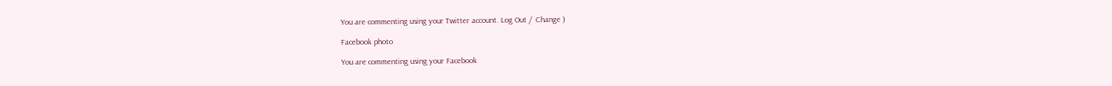You are commenting using your Twitter account. Log Out /  Change )

Facebook photo

You are commenting using your Facebook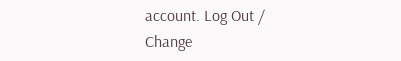account. Log Out /  Change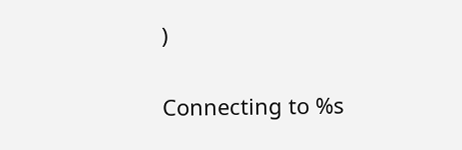)


Connecting to %s